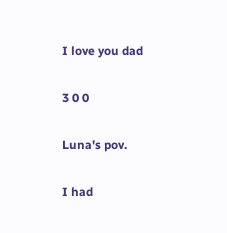I love you dad

3 0 0

Luna's pov.

I had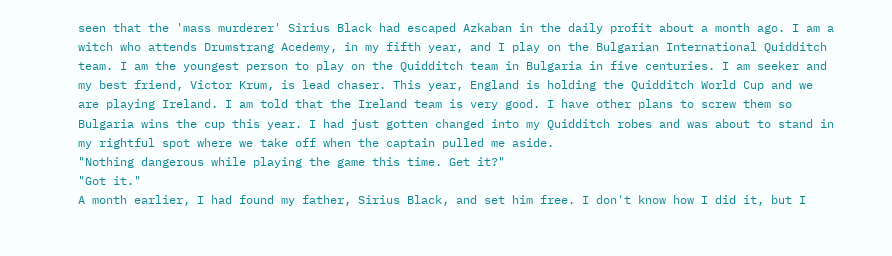seen that the 'mass murderer' Sirius Black had escaped Azkaban in the daily profit about a month ago. I am a witch who attends Drumstrang Acedemy, in my fifth year, and I play on the Bulgarian International Quidditch team. I am the youngest person to play on the Quidditch team in Bulgaria in five centuries. I am seeker and my best friend, Victor Krum, is lead chaser. This year, England is holding the Quidditch World Cup and we are playing Ireland. I am told that the Ireland team is very good. I have other plans to screw them so Bulgaria wins the cup this year. I had just gotten changed into my Quidditch robes and was about to stand in my rightful spot where we take off when the captain pulled me aside.
"Nothing dangerous while playing the game this time. Get it?"
"Got it."
A month earlier, I had found my father, Sirius Black, and set him free. I don't know how I did it, but I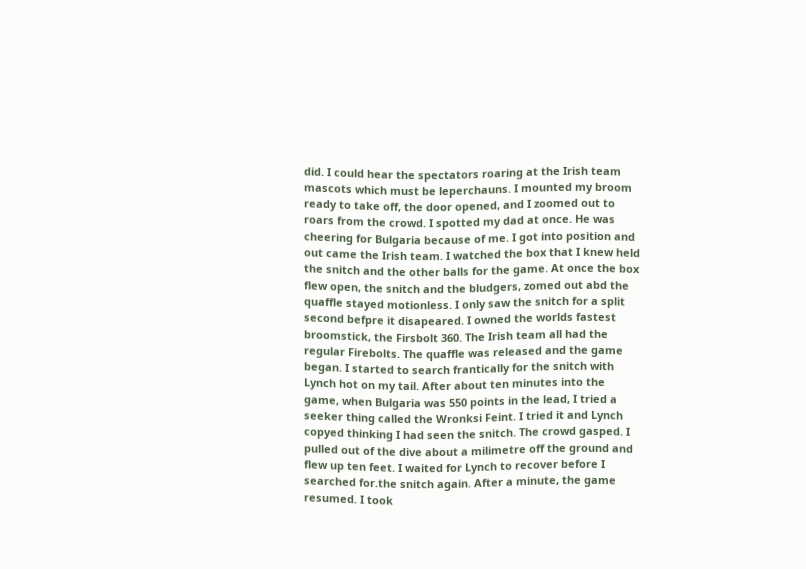did. I could hear the spectators roaring at the Irish team mascots which must be leperchauns. I mounted my broom ready to take off, the door opened, and I zoomed out to roars from the crowd. I spotted my dad at once. He was cheering for Bulgaria because of me. I got into position and out came the Irish team. I watched the box that I knew held the snitch and the other balls for the game. At once the box flew open, the snitch and the bludgers, zomed out abd the quaffle stayed motionless. I only saw the snitch for a split second befpre it disapeared. I owned the worlds fastest broomstick, the Firsbolt 360. The Irish team all had the regular Firebolts. The quaffle was released and the game began. I started to search frantically for the snitch with Lynch hot on my tail. After about ten minutes into the game, when Bulgaria was 550 points in the lead, I tried a seeker thing called the Wronksi Feint. I tried it and Lynch copyed thinking I had seen the snitch. The crowd gasped. I pulled out of the dive about a milimetre off the ground and flew up ten feet. I waited for Lynch to recover before I searched for.the snitch again. After a minute, the game resumed. I took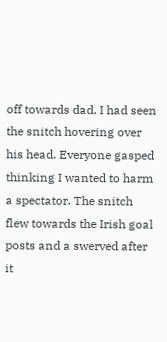off towards dad. I had seen the snitch hovering over his head. Everyone gasped thinking I wanted to harm a spectator. The snitch flew towards the Irish goal posts and a swerved after it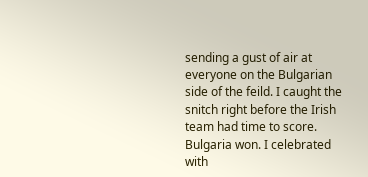sending a gust of air at everyone on the Bulgarian side of the feild. I caught the snitch right before the Irish team had time to score. Bulgaria won. I celebrated with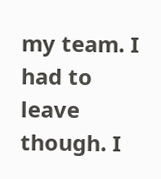my team. I had to leave though. I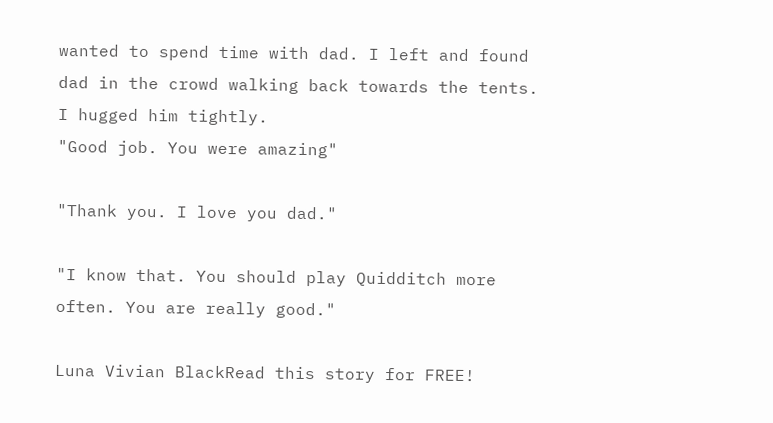wanted to spend time with dad. I left and found dad in the crowd walking back towards the tents. I hugged him tightly.
"Good job. You were amazing"

"Thank you. I love you dad."

"I know that. You should play Quidditch more often. You are really good."

Luna Vivian BlackRead this story for FREE!